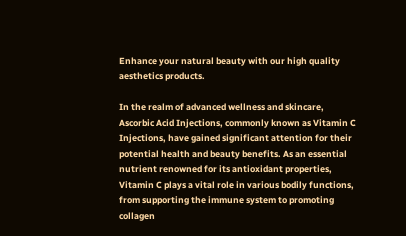Enhance your natural beauty with our high quality aesthetics products.

In the realm of advanced wellness and skincare, Ascorbic Acid Injections, commonly known as Vitamin C Injections, have gained significant attention for their potential health and beauty benefits. As an essential nutrient renowned for its antioxidant properties, Vitamin C plays a vital role in various bodily functions, from supporting the immune system to promoting collagen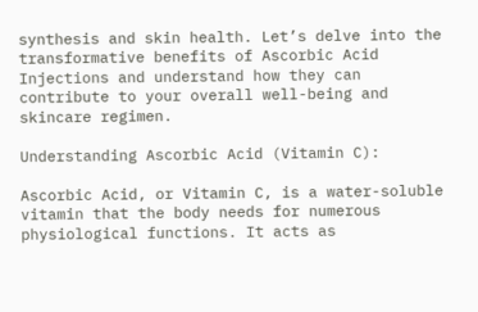synthesis and skin health. Let’s delve into the transformative benefits of Ascorbic Acid Injections and understand how they can contribute to your overall well-being and skincare regimen.

Understanding Ascorbic Acid (Vitamin C):

Ascorbic Acid, or Vitamin C, is a water-soluble vitamin that the body needs for numerous physiological functions. It acts as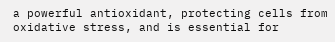a powerful antioxidant, protecting cells from oxidative stress, and is essential for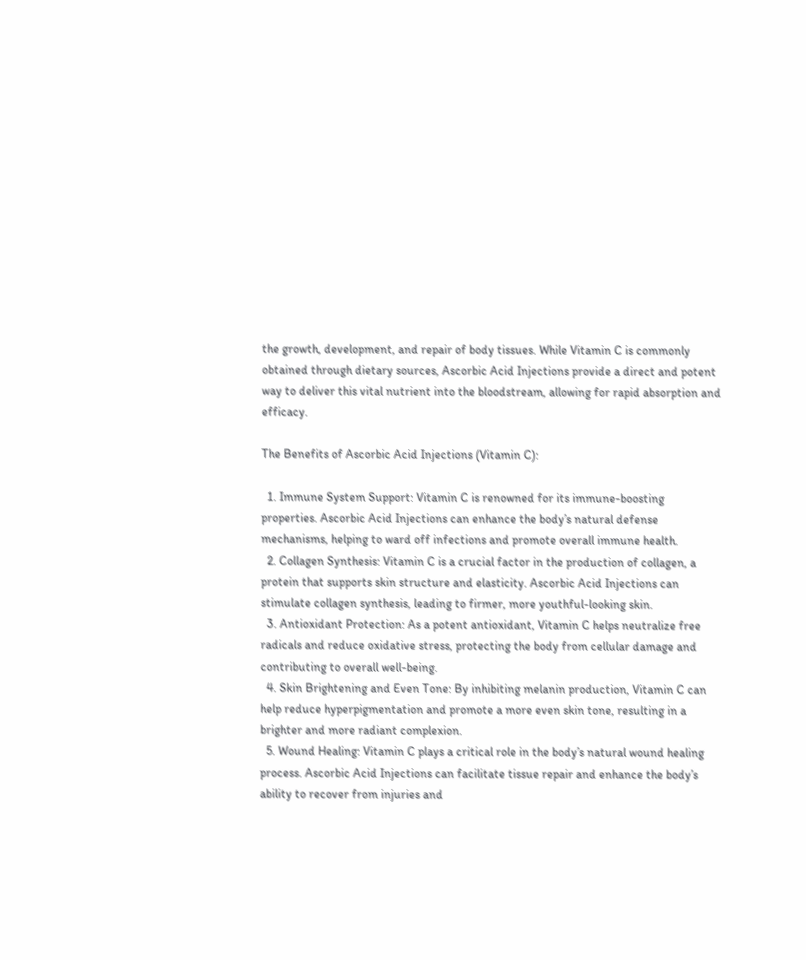the growth, development, and repair of body tissues. While Vitamin C is commonly obtained through dietary sources, Ascorbic Acid Injections provide a direct and potent way to deliver this vital nutrient into the bloodstream, allowing for rapid absorption and efficacy.

The Benefits of Ascorbic Acid Injections (Vitamin C):

  1. Immune System Support: Vitamin C is renowned for its immune-boosting properties. Ascorbic Acid Injections can enhance the body’s natural defense mechanisms, helping to ward off infections and promote overall immune health.
  2. Collagen Synthesis: Vitamin C is a crucial factor in the production of collagen, a protein that supports skin structure and elasticity. Ascorbic Acid Injections can stimulate collagen synthesis, leading to firmer, more youthful-looking skin.
  3. Antioxidant Protection: As a potent antioxidant, Vitamin C helps neutralize free radicals and reduce oxidative stress, protecting the body from cellular damage and contributing to overall well-being.
  4. Skin Brightening and Even Tone: By inhibiting melanin production, Vitamin C can help reduce hyperpigmentation and promote a more even skin tone, resulting in a brighter and more radiant complexion.
  5. Wound Healing: Vitamin C plays a critical role in the body’s natural wound healing process. Ascorbic Acid Injections can facilitate tissue repair and enhance the body’s ability to recover from injuries and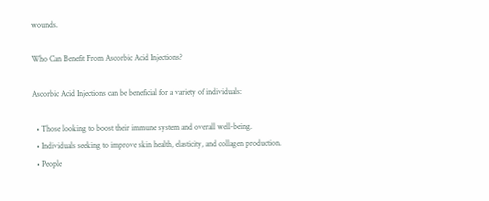wounds.

Who Can Benefit From Ascorbic Acid Injections?

Ascorbic Acid Injections can be beneficial for a variety of individuals:

  • Those looking to boost their immune system and overall well-being.
  • Individuals seeking to improve skin health, elasticity, and collagen production.
  • People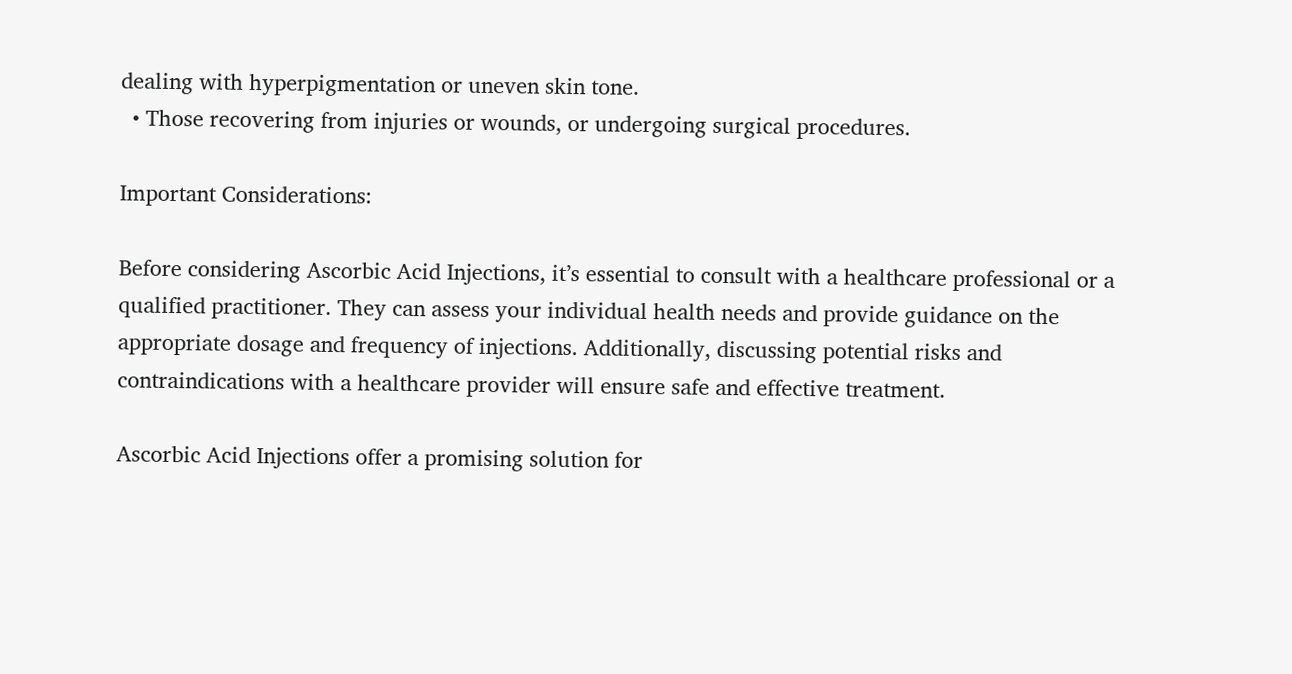dealing with hyperpigmentation or uneven skin tone.
  • Those recovering from injuries or wounds, or undergoing surgical procedures.

Important Considerations:

Before considering Ascorbic Acid Injections, it’s essential to consult with a healthcare professional or a qualified practitioner. They can assess your individual health needs and provide guidance on the appropriate dosage and frequency of injections. Additionally, discussing potential risks and contraindications with a healthcare provider will ensure safe and effective treatment.

Ascorbic Acid Injections offer a promising solution for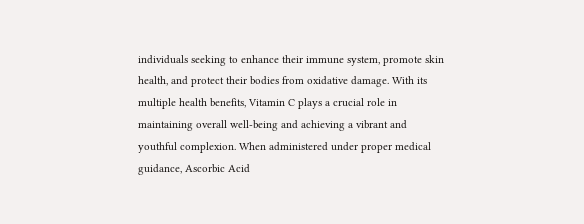individuals seeking to enhance their immune system, promote skin health, and protect their bodies from oxidative damage. With its multiple health benefits, Vitamin C plays a crucial role in maintaining overall well-being and achieving a vibrant and youthful complexion. When administered under proper medical guidance, Ascorbic Acid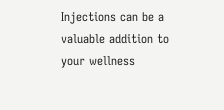Injections can be a valuable addition to your wellness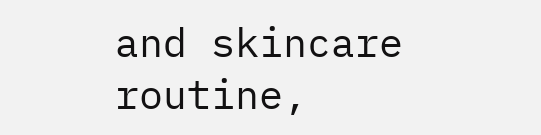and skincare routine,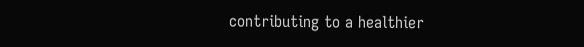contributing to a healthier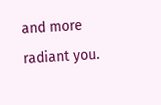and more radiant you.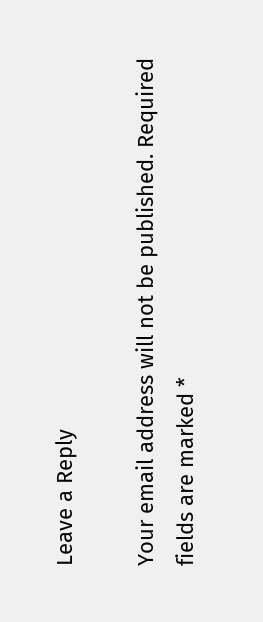Leave a Reply

Your email address will not be published. Required fields are marked *